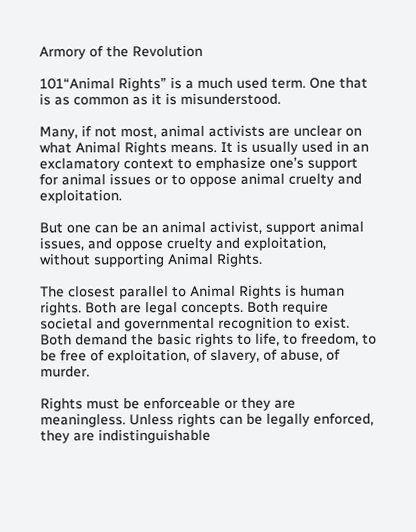Armory of the Revolution

101“Animal Rights” is a much used term. One that is as common as it is misunderstood.

Many, if not most, animal activists are unclear on what Animal Rights means. It is usually used in an exclamatory context to emphasize one’s support for animal issues or to oppose animal cruelty and exploitation.

But one can be an animal activist, support animal issues, and oppose cruelty and exploitation, without supporting Animal Rights.

The closest parallel to Animal Rights is human rights. Both are legal concepts. Both require societal and governmental recognition to exist. Both demand the basic rights to life, to freedom, to be free of exploitation, of slavery, of abuse, of murder.

Rights must be enforceable or they are meaningless. Unless rights can be legally enforced, they are indistinguishable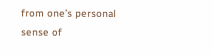from one’s personal sense of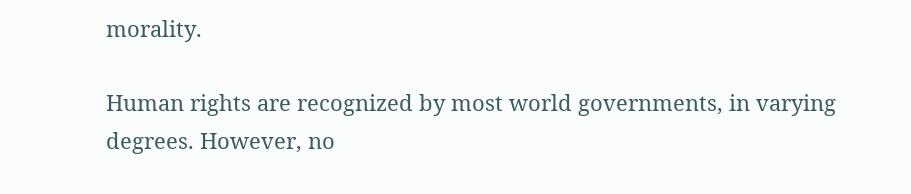morality.

Human rights are recognized by most world governments, in varying degrees. However, no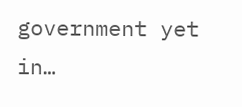government yet in…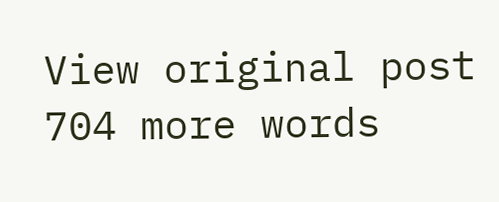View original post 704 more words